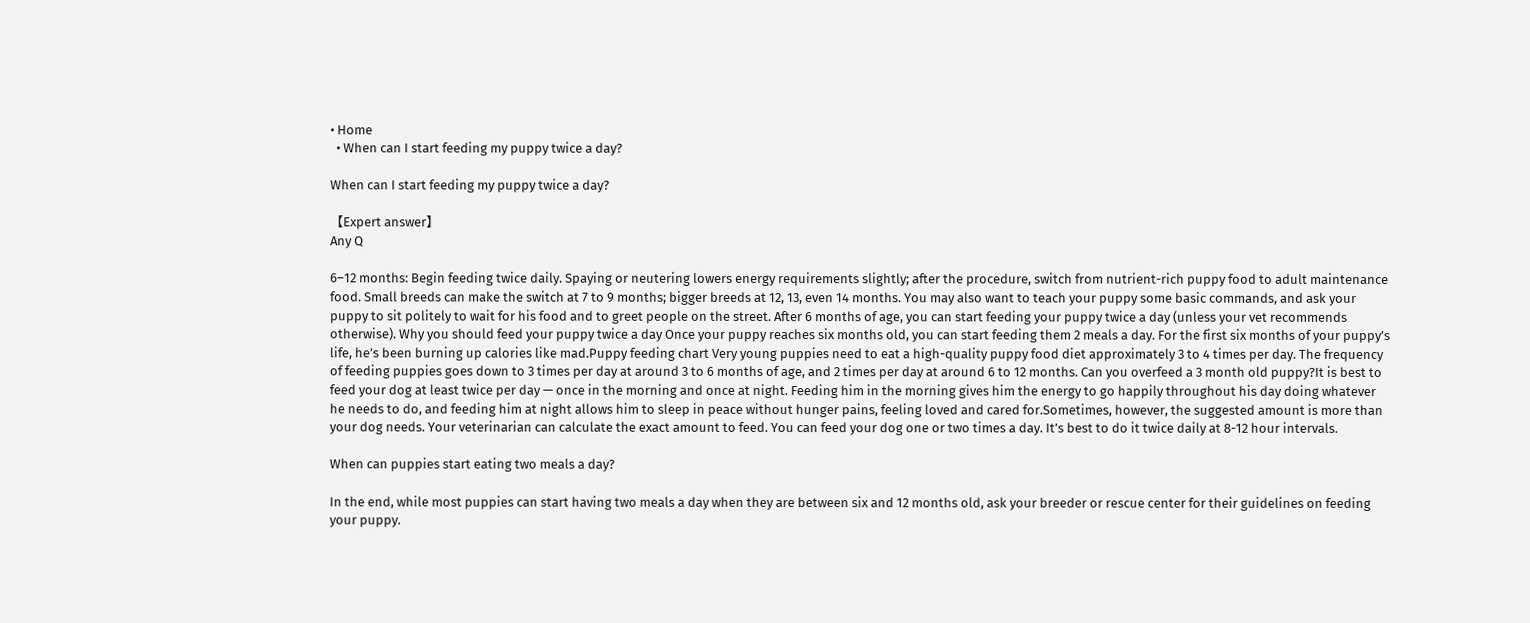• Home
  • When can I start feeding my puppy twice a day?

When can I start feeding my puppy twice a day?

【Expert answer】
Any Q

6–12 months: Begin feeding twice daily. Spaying or neutering lowers energy requirements slightly; after the procedure, switch from nutrient-rich puppy food to adult maintenance food. Small breeds can make the switch at 7 to 9 months; bigger breeds at 12, 13, even 14 months. You may also want to teach your puppy some basic commands, and ask your puppy to sit politely to wait for his food and to greet people on the street. After 6 months of age, you can start feeding your puppy twice a day (unless your vet recommends otherwise). Why you should feed your puppy twice a day Once your puppy reaches six months old, you can start feeding them 2 meals a day. For the first six months of your puppy’s life, he’s been burning up calories like mad.Puppy feeding chart Very young puppies need to eat a high-quality puppy food diet approximately 3 to 4 times per day. The frequency of feeding puppies goes down to 3 times per day at around 3 to 6 months of age, and 2 times per day at around 6 to 12 months. Can you overfeed a 3 month old puppy?It is best to feed your dog at least twice per day — once in the morning and once at night. Feeding him in the morning gives him the energy to go happily throughout his day doing whatever he needs to do, and feeding him at night allows him to sleep in peace without hunger pains, feeling loved and cared for.Sometimes, however, the suggested amount is more than your dog needs. Your veterinarian can calculate the exact amount to feed. You can feed your dog one or two times a day. It’s best to do it twice daily at 8-12 hour intervals.

When can puppies start eating two meals a day?

In the end, while most puppies can start having two meals a day when they are between six and 12 months old, ask your breeder or rescue center for their guidelines on feeding your puppy.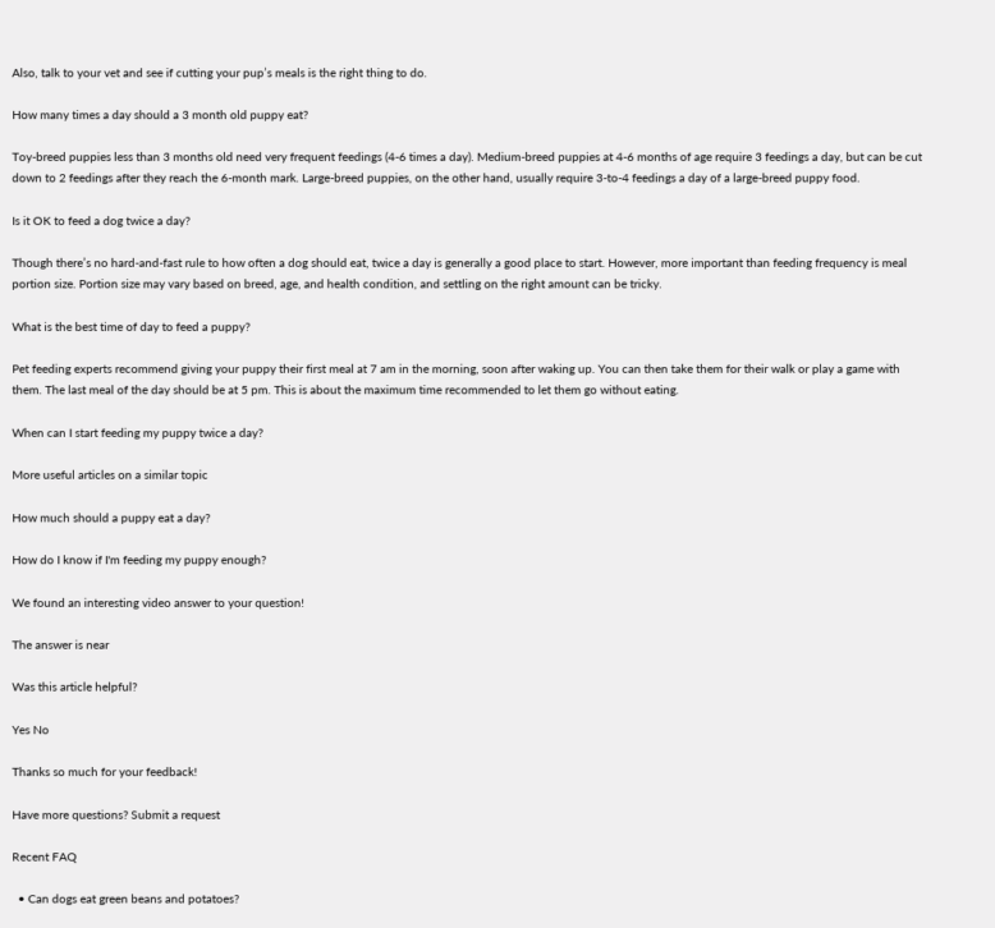Also, talk to your vet and see if cutting your pup’s meals is the right thing to do.

How many times a day should a 3 month old puppy eat?

Toy-breed puppies less than 3 months old need very frequent feedings (4-6 times a day). Medium-breed puppies at 4-6 months of age require 3 feedings a day, but can be cut down to 2 feedings after they reach the 6-month mark. Large-breed puppies, on the other hand, usually require 3-to-4 feedings a day of a large-breed puppy food.

Is it OK to feed a dog twice a day?

Though there’s no hard-and-fast rule to how often a dog should eat, twice a day is generally a good place to start. However, more important than feeding frequency is meal portion size. Portion size may vary based on breed, age, and health condition, and settling on the right amount can be tricky.

What is the best time of day to feed a puppy?

Pet feeding experts recommend giving your puppy their first meal at 7 am in the morning, soon after waking up. You can then take them for their walk or play a game with them. The last meal of the day should be at 5 pm. This is about the maximum time recommended to let them go without eating.

When can I start feeding my puppy twice a day?

More useful articles on a similar topic

How much should a puppy eat a day?

How do I know if I'm feeding my puppy enough?

We found an interesting video answer to your question!

The answer is near

Was this article helpful?

Yes No

Thanks so much for your feedback!

Have more questions? Submit a request

Recent FAQ

  • Can dogs eat green beans and potatoes?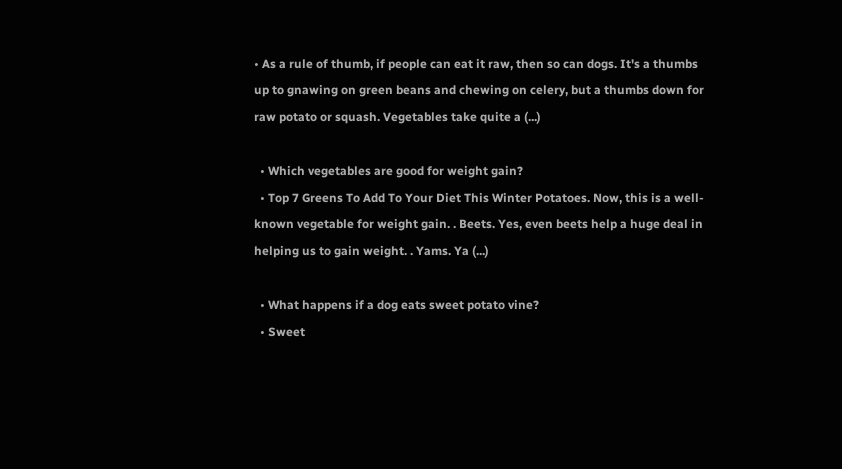• As a rule of thumb, if people can eat it raw, then so can dogs. It's a thumbs up to gnawing on green beans and chewing on celery, but a thumbs down for raw potato or squash. Vegetables take quite a (...)

  • Which vegetables are good for weight gain?
  • Top 7 Greens To Add To Your Diet This Winter Potatoes. Now, this is a well-known vegetable for weight gain. . Beets. Yes, even beets help a huge deal in helping us to gain weight. . Yams. Ya (...)

  • What happens if a dog eats sweet potato vine?
  • Sweet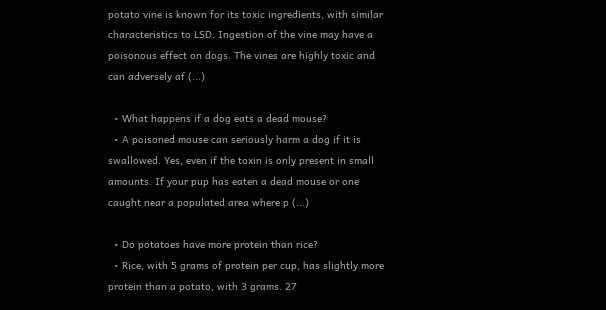potato vine is known for its toxic ingredients, with similar characteristics to LSD. Ingestion of the vine may have a poisonous effect on dogs. The vines are highly toxic and can adversely af (...)

  • What happens if a dog eats a dead mouse?
  • A poisoned mouse can seriously harm a dog if it is swallowed. Yes, even if the toxin is only present in small amounts. If your pup has eaten a dead mouse or one caught near a populated area where p (...)

  • Do potatoes have more protein than rice?
  • Rice, with 5 grams of protein per cup, has slightly more protein than a potato, with 3 grams. 27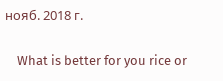нояб. 2018 г.

    What is better for you rice or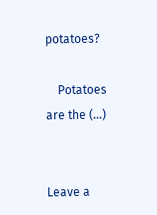potatoes?

    Potatoes are the (...)


Leave a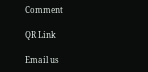Comment

QR Link

Email us